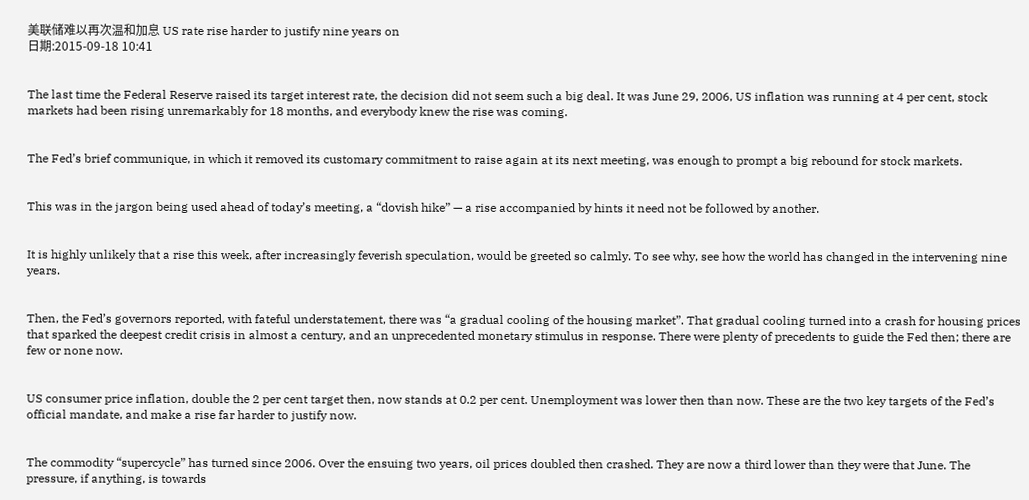美联储难以再次温和加息 US rate rise harder to justify nine years on
日期:2015-09-18 10:41


The last time the Federal Reserve raised its target interest rate, the decision did not seem such a big deal. It was June 29, 2006, US inflation was running at 4 per cent, stock markets had been rising unremarkably for 18 months, and everybody knew the rise was coming.


The Fed’s brief communique, in which it removed its customary commitment to raise again at its next meeting, was enough to prompt a big rebound for stock markets.


This was in the jargon being used ahead of today’s meeting, a “dovish hike” — a rise accompanied by hints it need not be followed by another.


It is highly unlikely that a rise this week, after increasingly feverish speculation, would be greeted so calmly. To see why, see how the world has changed in the intervening nine years.


Then, the Fed’s governors reported, with fateful understatement, there was “a gradual cooling of the housing market”. That gradual cooling turned into a crash for housing prices that sparked the deepest credit crisis in almost a century, and an unprecedented monetary stimulus in response. There were plenty of precedents to guide the Fed then; there are few or none now.


US consumer price inflation, double the 2 per cent target then, now stands at 0.2 per cent. Unemployment was lower then than now. These are the two key targets of the Fed’s official mandate, and make a rise far harder to justify now.


The commodity “supercycle” has turned since 2006. Over the ensuing two years, oil prices doubled then crashed. They are now a third lower than they were that June. The pressure, if anything, is towards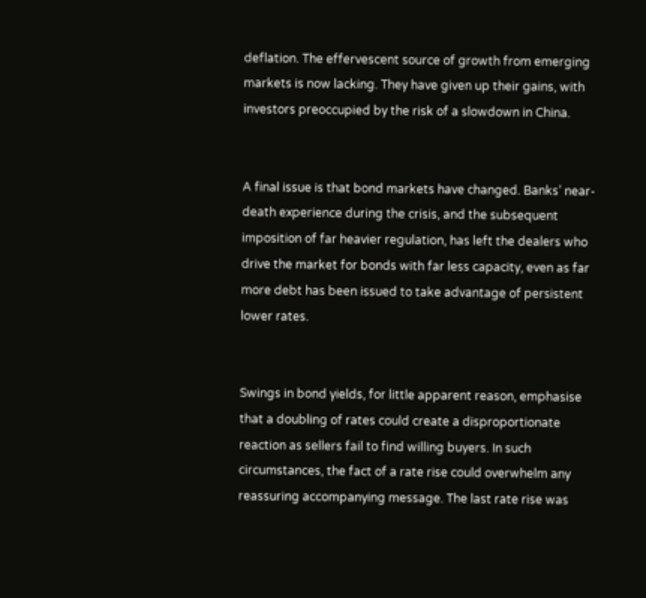deflation. The effervescent source of growth from emerging markets is now lacking. They have given up their gains, with investors preoccupied by the risk of a slowdown in China.


A final issue is that bond markets have changed. Banks’ near-death experience during the crisis, and the subsequent imposition of far heavier regulation, has left the dealers who drive the market for bonds with far less capacity, even as far more debt has been issued to take advantage of persistent lower rates.


Swings in bond yields, for little apparent reason, emphasise that a doubling of rates could create a disproportionate reaction as sellers fail to find willing buyers. In such circumstances, the fact of a rate rise could overwhelm any reassuring accompanying message. The last rate rise was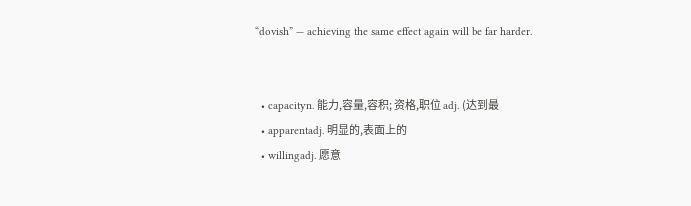“dovish” — achieving the same effect again will be far harder.


  • capacityn. 能力,容量,容积; 资格,职位 adj. (达到最
  • apparentadj. 明显的,表面上的
  • willingadj. 愿意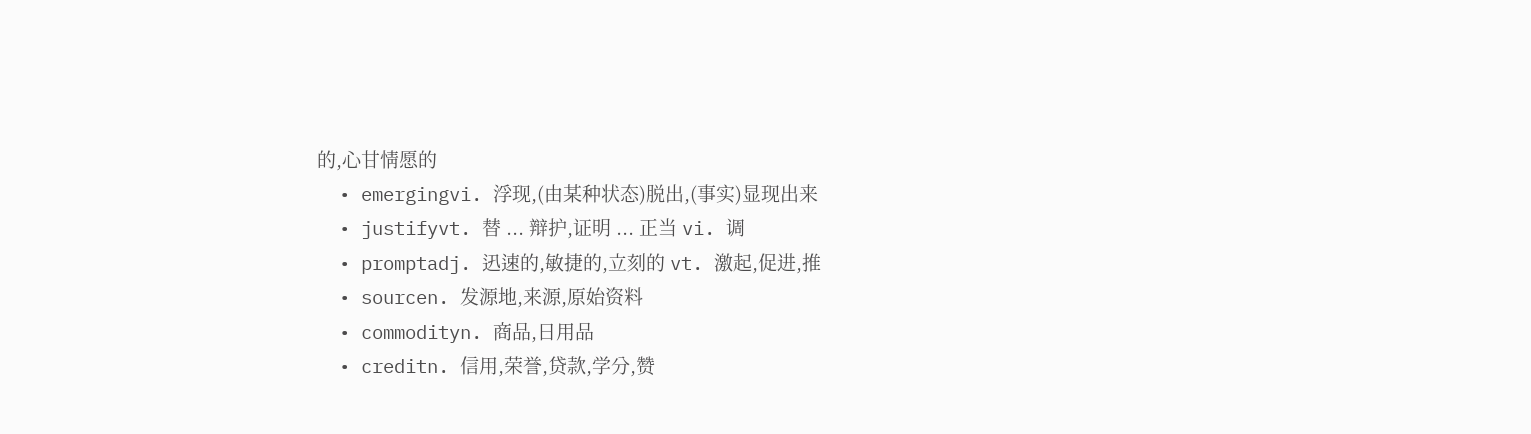的,心甘情愿的
  • emergingvi. 浮现,(由某种状态)脱出,(事实)显现出来
  • justifyvt. 替 ... 辩护,证明 ... 正当 vi. 调
  • promptadj. 迅速的,敏捷的,立刻的 vt. 激起,促进,推
  • sourcen. 发源地,来源,原始资料
  • commodityn. 商品,日用品
  • creditn. 信用,荣誉,贷款,学分,赞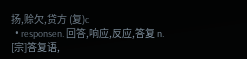扬,赊欠,贷方 (复)c
  • responsen. 回答,响应,反应,答复 n. [宗]答复语,